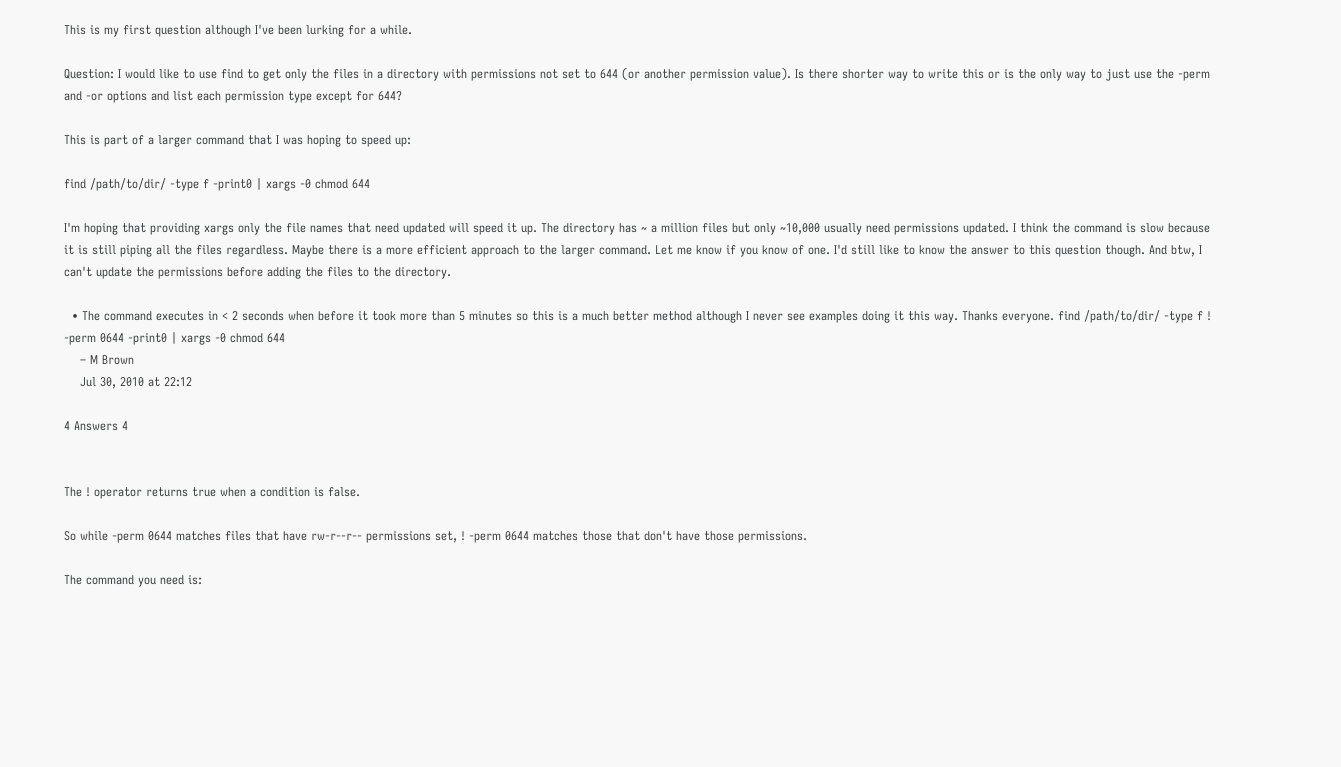This is my first question although I've been lurking for a while.

Question: I would like to use find to get only the files in a directory with permissions not set to 644 (or another permission value). Is there shorter way to write this or is the only way to just use the -perm and -or options and list each permission type except for 644?

This is part of a larger command that I was hoping to speed up:

find /path/to/dir/ -type f -print0 | xargs -0 chmod 644

I'm hoping that providing xargs only the file names that need updated will speed it up. The directory has ~ a million files but only ~10,000 usually need permissions updated. I think the command is slow because it is still piping all the files regardless. Maybe there is a more efficient approach to the larger command. Let me know if you know of one. I'd still like to know the answer to this question though. And btw, I can't update the permissions before adding the files to the directory.

  • The command executes in < 2 seconds when before it took more than 5 minutes so this is a much better method although I never see examples doing it this way. Thanks everyone. find /path/to/dir/ -type f ! -perm 0644 -print0 | xargs -0 chmod 644
    – M Brown
    Jul 30, 2010 at 22:12

4 Answers 4


The ! operator returns true when a condition is false.

So while -perm 0644 matches files that have rw-r--r-- permissions set, ! -perm 0644 matches those that don't have those permissions.

The command you need is: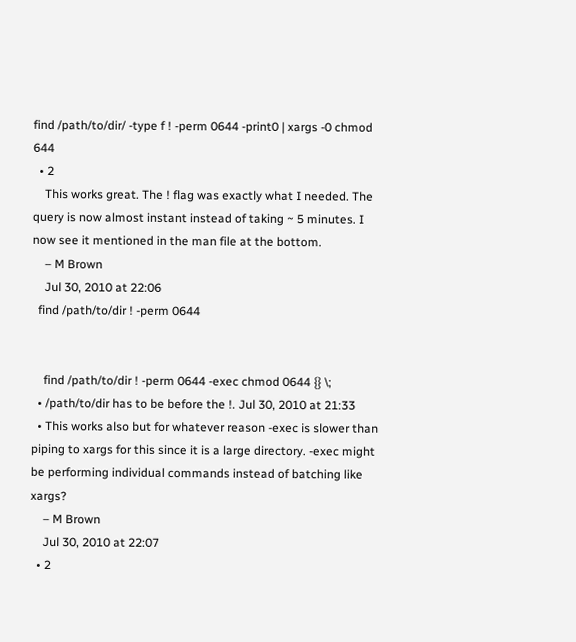find /path/to/dir/ -type f ! -perm 0644 -print0 | xargs -0 chmod 644
  • 2
    This works great. The ! flag was exactly what I needed. The query is now almost instant instead of taking ~ 5 minutes. I now see it mentioned in the man file at the bottom.
    – M Brown
    Jul 30, 2010 at 22:06
  find /path/to/dir ! -perm 0644


    find /path/to/dir ! -perm 0644 -exec chmod 0644 {} \;
  • /path/to/dir has to be before the !. Jul 30, 2010 at 21:33
  • This works also but for whatever reason -exec is slower than piping to xargs for this since it is a large directory. -exec might be performing individual commands instead of batching like xargs?
    – M Brown
    Jul 30, 2010 at 22:07
  • 2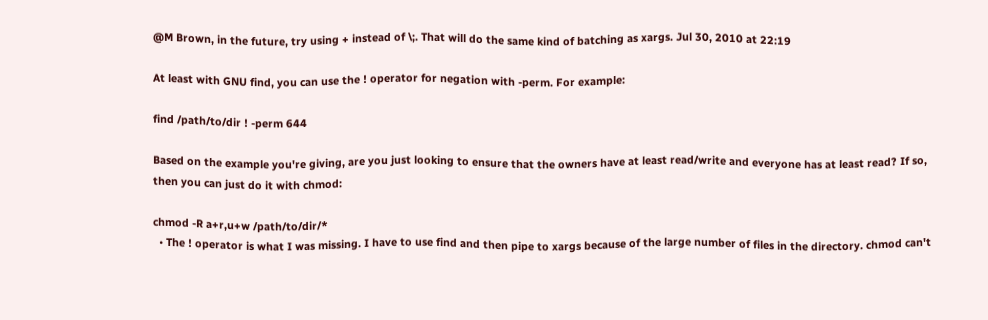@M Brown, in the future, try using + instead of \;. That will do the same kind of batching as xargs. Jul 30, 2010 at 22:19

At least with GNU find, you can use the ! operator for negation with -perm. For example:

find /path/to/dir ! -perm 644

Based on the example you're giving, are you just looking to ensure that the owners have at least read/write and everyone has at least read? If so, then you can just do it with chmod:

chmod -R a+r,u+w /path/to/dir/*
  • The ! operator is what I was missing. I have to use find and then pipe to xargs because of the large number of files in the directory. chmod can't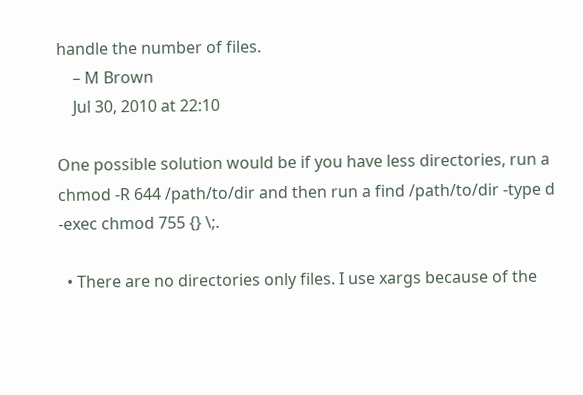handle the number of files.
    – M Brown
    Jul 30, 2010 at 22:10

One possible solution would be if you have less directories, run a chmod -R 644 /path/to/dir and then run a find /path/to/dir -type d -exec chmod 755 {} \;.

  • There are no directories only files. I use xargs because of the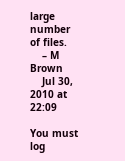large number of files.
    – M Brown
    Jul 30, 2010 at 22:09

You must log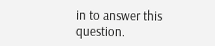in to answer this question.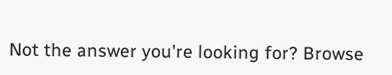Not the answer you're looking for? Browse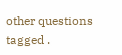other questions tagged .